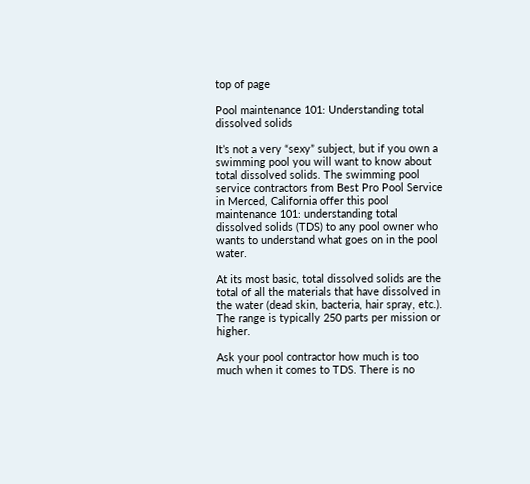top of page

Pool maintenance 101: Understanding total dissolved solids

It’s not a very “sexy” subject, but if you own a swimming pool you will want to know about total dissolved solids. The swimming pool service contractors from Best Pro Pool Service in Merced, California offer this pool maintenance 101: understanding total dissolved solids (TDS) to any pool owner who wants to understand what goes on in the pool water.

At its most basic, total dissolved solids are the total of all the materials that have dissolved in the water (dead skin, bacteria, hair spray, etc.). The range is typically 250 parts per mission or higher.

Ask your pool contractor how much is too much when it comes to TDS. There is no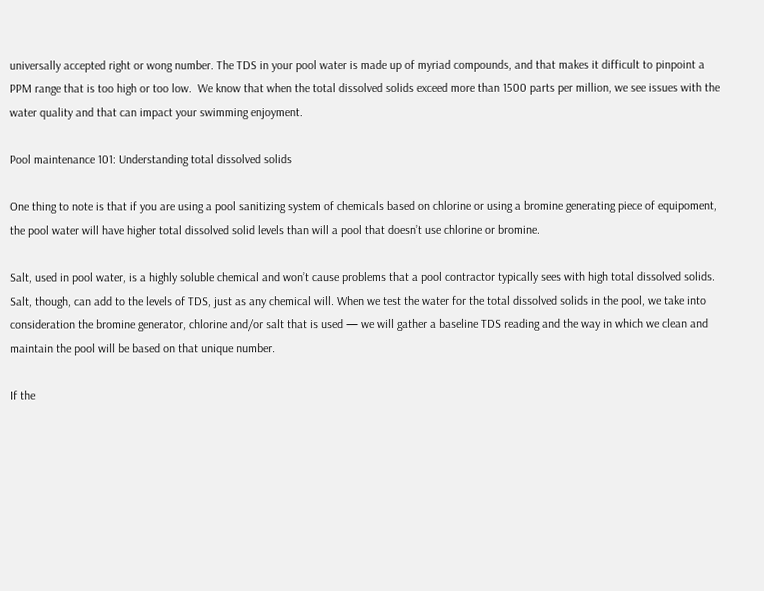universally accepted right or wong number. The TDS in your pool water is made up of myriad compounds, and that makes it difficult to pinpoint a PPM range that is too high or too low.  We know that when the total dissolved solids exceed more than 1500 parts per million, we see issues with the water quality and that can impact your swimming enjoyment.

Pool maintenance 101: Understanding total dissolved solids

One thing to note is that if you are using a pool sanitizing system of chemicals based on chlorine or using a bromine generating piece of equipoment, the pool water will have higher total dissolved solid levels than will a pool that doesn’t use chlorine or bromine.

Salt, used in pool water, is a highly soluble chemical and won’t cause problems that a pool contractor typically sees with high total dissolved solids. Salt, though, can add to the levels of TDS, just as any chemical will. When we test the water for the total dissolved solids in the pool, we take into consideration the bromine generator, chlorine and/or salt that is used — we will gather a baseline TDS reading and the way in which we clean and maintain the pool will be based on that unique number.

If the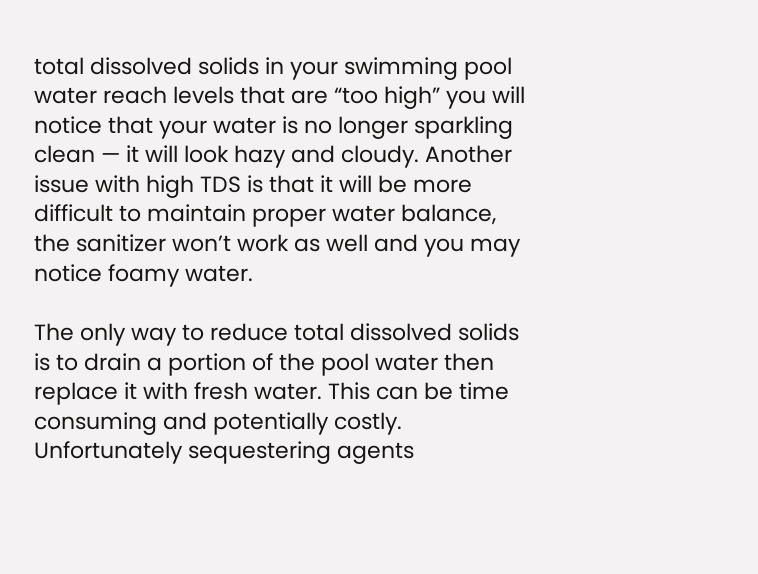total dissolved solids in your swimming pool water reach levels that are “too high” you will notice that your water is no longer sparkling clean — it will look hazy and cloudy. Another issue with high TDS is that it will be more difficult to maintain proper water balance, the sanitizer won’t work as well and you may notice foamy water.

The only way to reduce total dissolved solids is to drain a portion of the pool water then replace it with fresh water. This can be time consuming and potentially costly. Unfortunately sequestering agents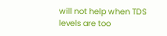will not help when TDS levels are too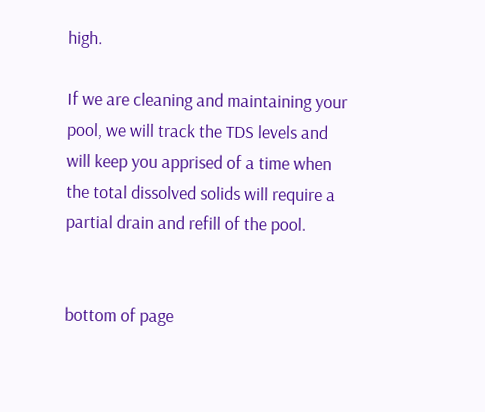high.

If we are cleaning and maintaining your pool, we will track the TDS levels and will keep you apprised of a time when the total dissolved solids will require a partial drain and refill of the pool.


bottom of page